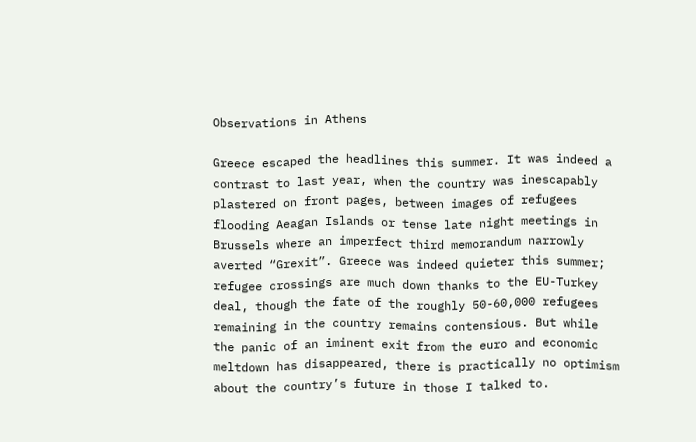Observations in Athens

Greece escaped the headlines this summer. It was indeed a contrast to last year, when the country was inescapably plastered on front pages, between images of refugees flooding Aeagan Islands or tense late night meetings in Brussels where an imperfect third memorandum narrowly averted “Grexit”. Greece was indeed quieter this summer; refugee crossings are much down thanks to the EU-Turkey deal, though the fate of the roughly 50-60,000 refugees remaining in the country remains contensious. But while the panic of an iminent exit from the euro and economic meltdown has disappeared, there is practically no optimism about the country’s future in those I talked to.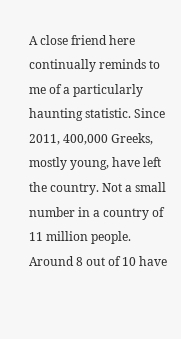A close friend here continually reminds to me of a particularly haunting statistic. Since 2011, 400,000 Greeks, mostly young, have left the country. Not a small number in a country of 11 million people. Around 8 out of 10 have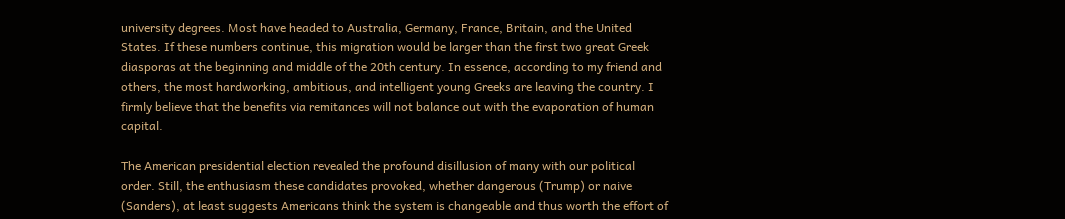university degrees. Most have headed to Australia, Germany, France, Britain, and the United States. If these numbers continue, this migration would be larger than the first two great Greek diasporas at the beginning and middle of the 20th century. In essence, according to my friend and others, the most hardworking, ambitious, and intelligent young Greeks are leaving the country. I firmly believe that the benefits via remitances will not balance out with the evaporation of human capital.

The American presidential election revealed the profound disillusion of many with our political order. Still, the enthusiasm these candidates provoked, whether dangerous (Trump) or naive (Sanders), at least suggests Americans think the system is changeable and thus worth the effort of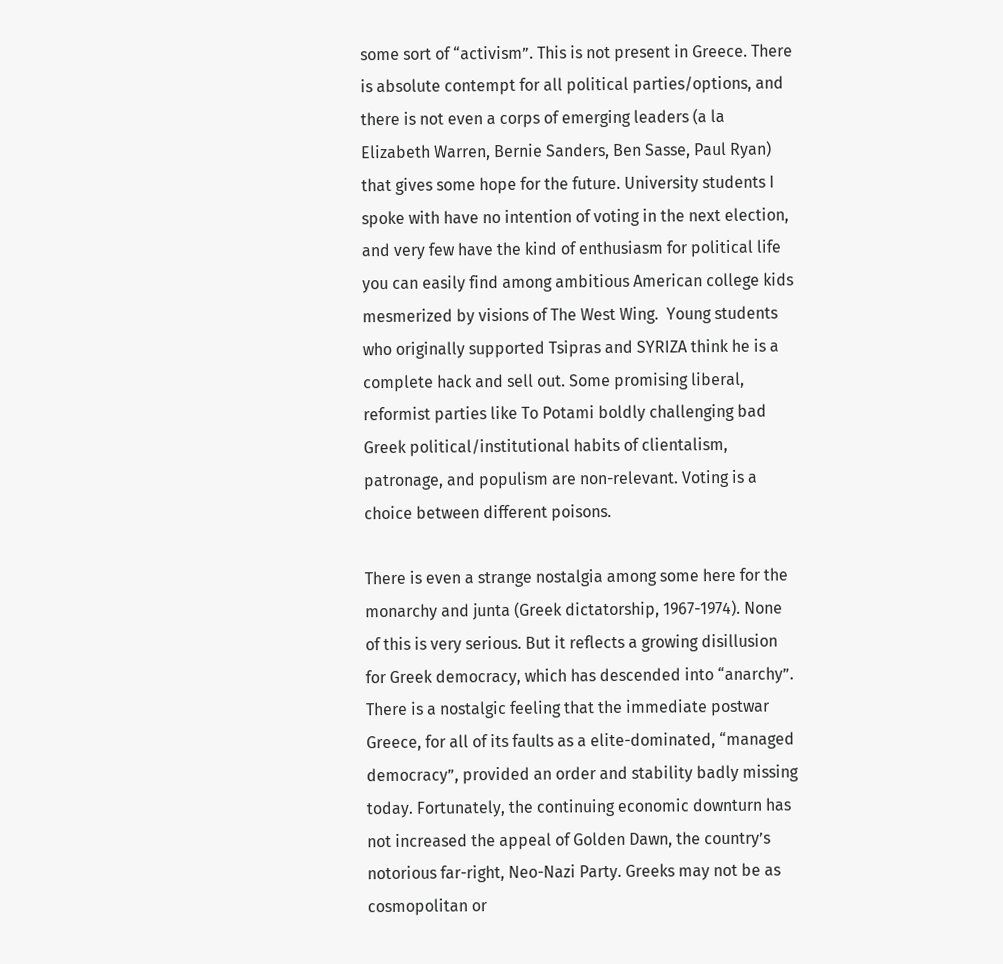some sort of “activism”. This is not present in Greece. There is absolute contempt for all political parties/options, and there is not even a corps of emerging leaders (a la Elizabeth Warren, Bernie Sanders, Ben Sasse, Paul Ryan) that gives some hope for the future. University students I spoke with have no intention of voting in the next election, and very few have the kind of enthusiasm for political life you can easily find among ambitious American college kids mesmerized by visions of The West Wing.  Young students who originally supported Tsipras and SYRIZA think he is a complete hack and sell out. Some promising liberal, reformist parties like To Potami boldly challenging bad Greek political/institutional habits of clientalism, patronage, and populism are non-relevant. Voting is a choice between different poisons.

There is even a strange nostalgia among some here for the monarchy and junta (Greek dictatorship, 1967-1974). None of this is very serious. But it reflects a growing disillusion for Greek democracy, which has descended into “anarchy”. There is a nostalgic feeling that the immediate postwar Greece, for all of its faults as a elite-dominated, “managed democracy”, provided an order and stability badly missing today. Fortunately, the continuing economic downturn has not increased the appeal of Golden Dawn, the country’s notorious far-right, Neo-Nazi Party. Greeks may not be as cosmopolitan or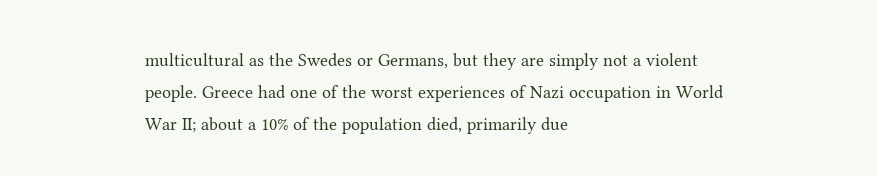multicultural as the Swedes or Germans, but they are simply not a violent people. Greece had one of the worst experiences of Nazi occupation in World War II; about a 10% of the population died, primarily due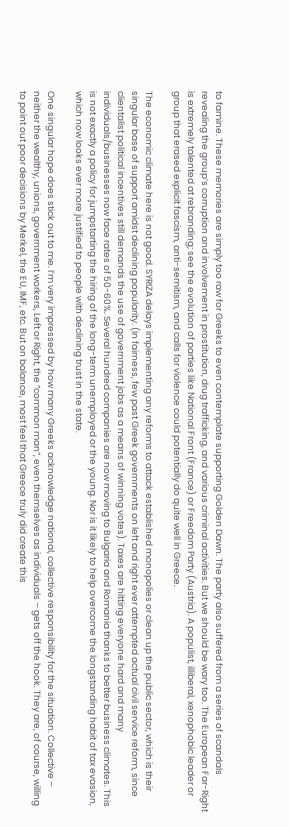to famine. These memories are simply too raw for Greeks to even contemplate supporting Golden Dawn. The party also suffered from a series of scandals revealing the group’s corruption and involvement in prostitution, drug trafficking, and various criminal activities. But we should be wary too. The European Far-Right is extremely talented at rebranding; see the evolution of parties like National Front (France) or Freedom Party (Austria). A populist, illiberal, xenophobic leader or group that erased explicit fascism, anti-semitism, and calls for violence could potentially do quite well in Greece.

The economic climate here is not good. SYRIZA delays implementing any reforms to attack established monopolies or clean up the public sector, which is their singular base of support amidst declining popularity. (In fairness, few past Greek governments on left and right ever attempted actual civil service reform, since clientalist political incentives still demands the use of government jobs as a means of winning votes). Taxes are hitting everyone hard and many individuals/businesses now face rates of 50-60%. Several hundred companies are now moving to Bulgaria and Romania thanks to better business climates. This is not exactly a policy for jumpstarting the hiring of the long-term unemployed or the young. Nor is it likely to help overcome the longstanding habit of tax evasion, which now looks ever more justified to people with declining trust in the state.

One singular hope does stick out to me. I’m very impressed by how many Greeks acknowledge national, collective responsibility for the situation. Collective – neither the wealthy, unions, government workers, Left or Right, the “common man”, even themselves as individuals – gets off the hook. They are, of course, willing to point out poor decisions by Merkel, the EU, IMF, etc. But on balance, most feel that Greece truly did create this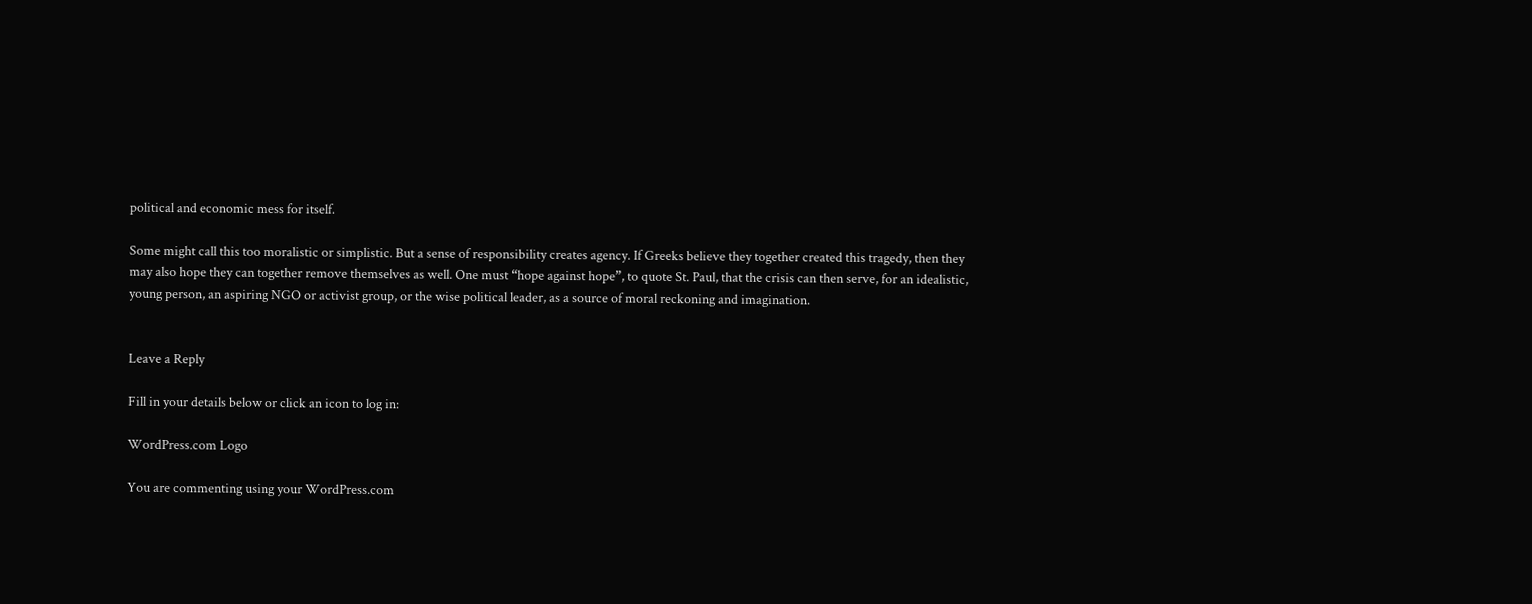political and economic mess for itself.

Some might call this too moralistic or simplistic. But a sense of responsibility creates agency. If Greeks believe they together created this tragedy, then they may also hope they can together remove themselves as well. One must “hope against hope”, to quote St. Paul, that the crisis can then serve, for an idealistic, young person, an aspiring NGO or activist group, or the wise political leader, as a source of moral reckoning and imagination.


Leave a Reply

Fill in your details below or click an icon to log in:

WordPress.com Logo

You are commenting using your WordPress.com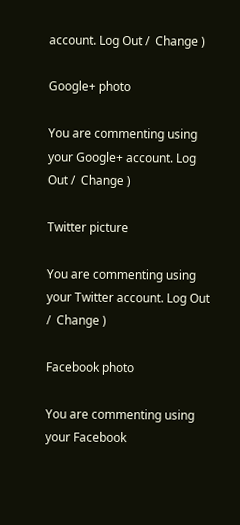account. Log Out /  Change )

Google+ photo

You are commenting using your Google+ account. Log Out /  Change )

Twitter picture

You are commenting using your Twitter account. Log Out /  Change )

Facebook photo

You are commenting using your Facebook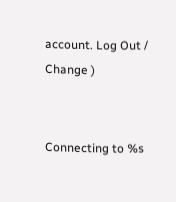account. Log Out /  Change )


Connecting to %s